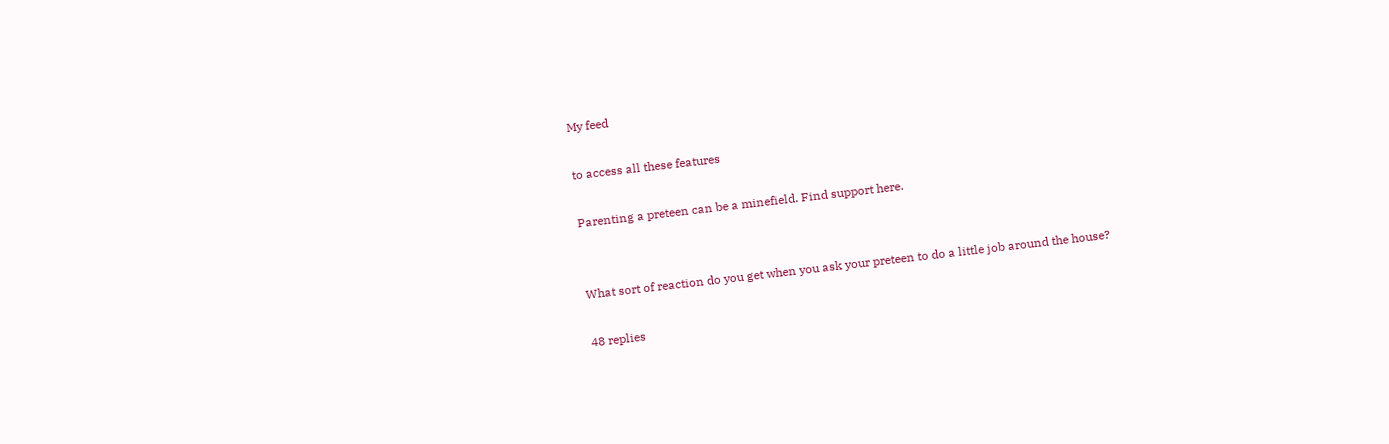My feed

to access all these features

Parenting a preteen can be a minefield. Find support here.


What sort of reaction do you get when you ask your preteen to do a little job around the house?

48 replies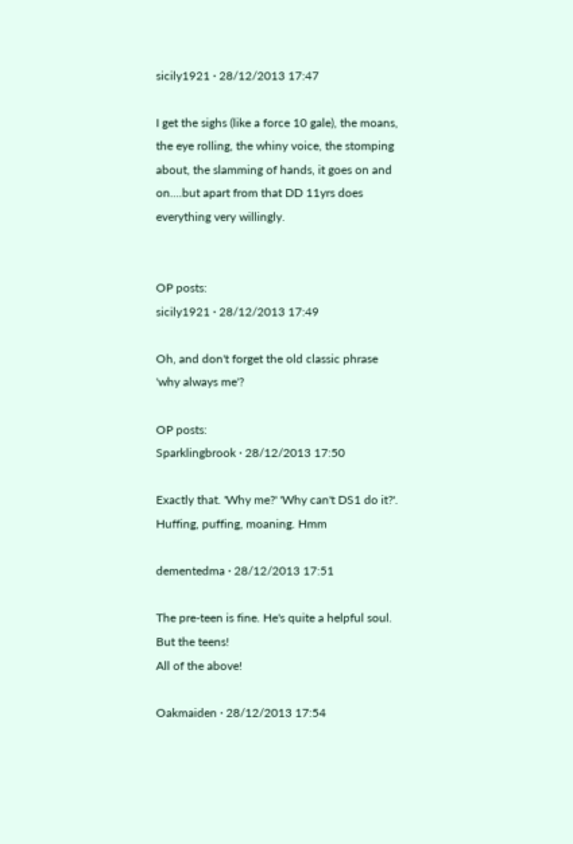sicily1921 · 28/12/2013 17:47

I get the sighs (like a force 10 gale), the moans, the eye rolling, the whiny voice, the stomping about, the slamming of hands, it goes on and on....but apart from that DD 11yrs does everything very willingly.


OP posts:
sicily1921 · 28/12/2013 17:49

Oh, and don't forget the old classic phrase 'why always me'?

OP posts:
Sparklingbrook · 28/12/2013 17:50

Exactly that. 'Why me?' 'Why can't DS1 do it?'. Huffing, puffing, moaning. Hmm

dementedma · 28/12/2013 17:51

The pre-teen is fine. He's quite a helpful soul. But the teens!
All of the above!

Oakmaiden · 28/12/2013 17:54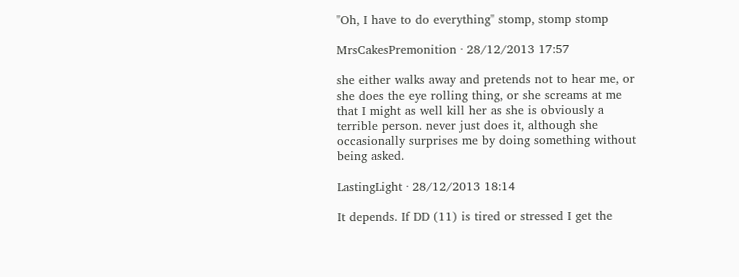"Oh, I have to do everything" stomp, stomp stomp

MrsCakesPremonition · 28/12/2013 17:57

she either walks away and pretends not to hear me, or she does the eye rolling thing, or she screams at me that I might as well kill her as she is obviously a terrible person. never just does it, although she occasionally surprises me by doing something without being asked.

LastingLight · 28/12/2013 18:14

It depends. If DD (11) is tired or stressed I get the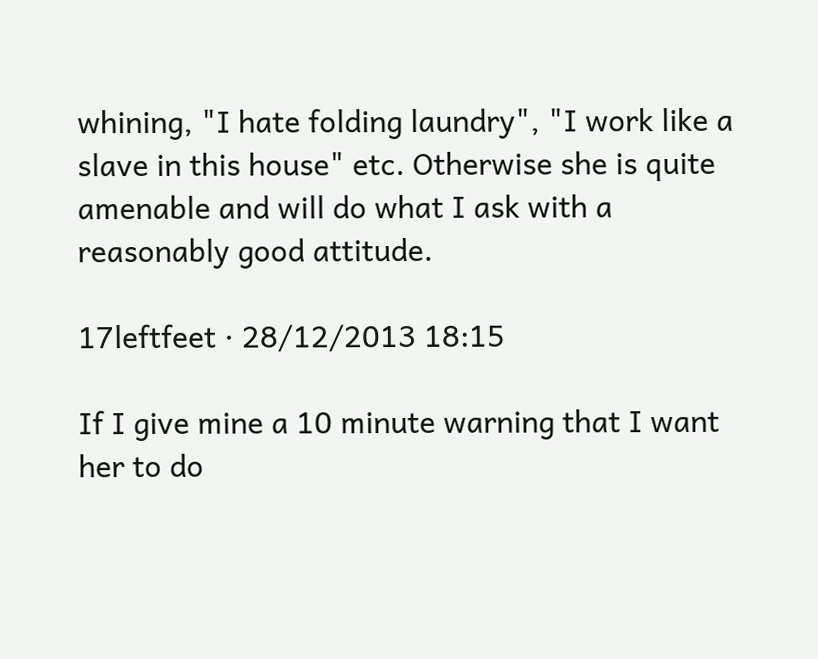whining, "I hate folding laundry", "I work like a slave in this house" etc. Otherwise she is quite amenable and will do what I ask with a reasonably good attitude.

17leftfeet · 28/12/2013 18:15

If I give mine a 10 minute warning that I want her to do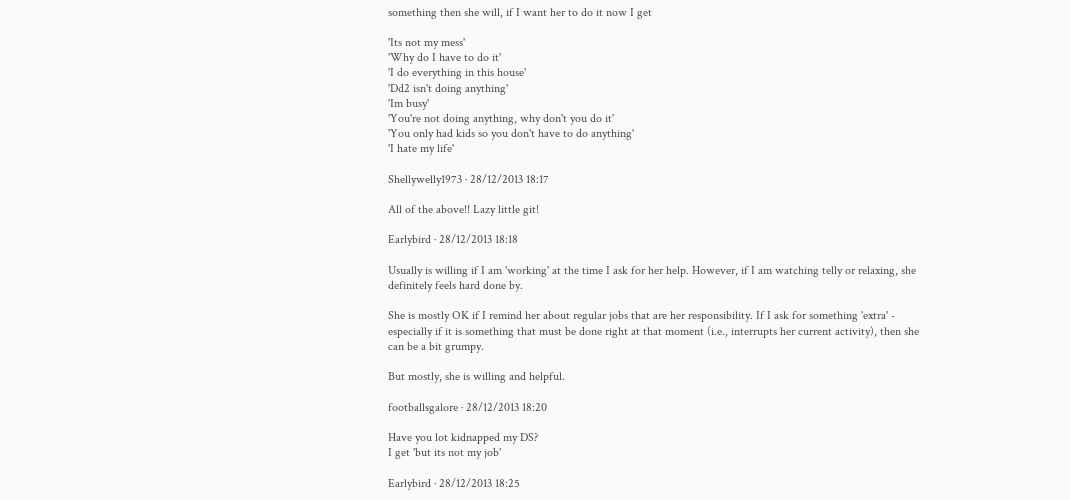something then she will, if I want her to do it now I get

'Its not my mess'
'Why do I have to do it'
'I do everything in this house'
'Dd2 isn't doing anything'
'Im busy'
'You're not doing anything, why don't you do it'
'You only had kids so you don't have to do anything'
'I hate my life'

Shellywelly1973 · 28/12/2013 18:17

All of the above!! Lazy little git!

Earlybird · 28/12/2013 18:18

Usually is willing if I am 'working' at the time I ask for her help. However, if I am watching telly or relaxing, she definitely feels hard done by.

She is mostly OK if I remind her about regular jobs that are her responsibility. If I ask for something 'extra' - especially if it is something that must be done right at that moment (i.e., interrupts her current activity), then she can be a bit grumpy.

But mostly, she is willing and helpful.

footballsgalore · 28/12/2013 18:20

Have you lot kidnapped my DS?
I get 'but its not my job'

Earlybird · 28/12/2013 18:25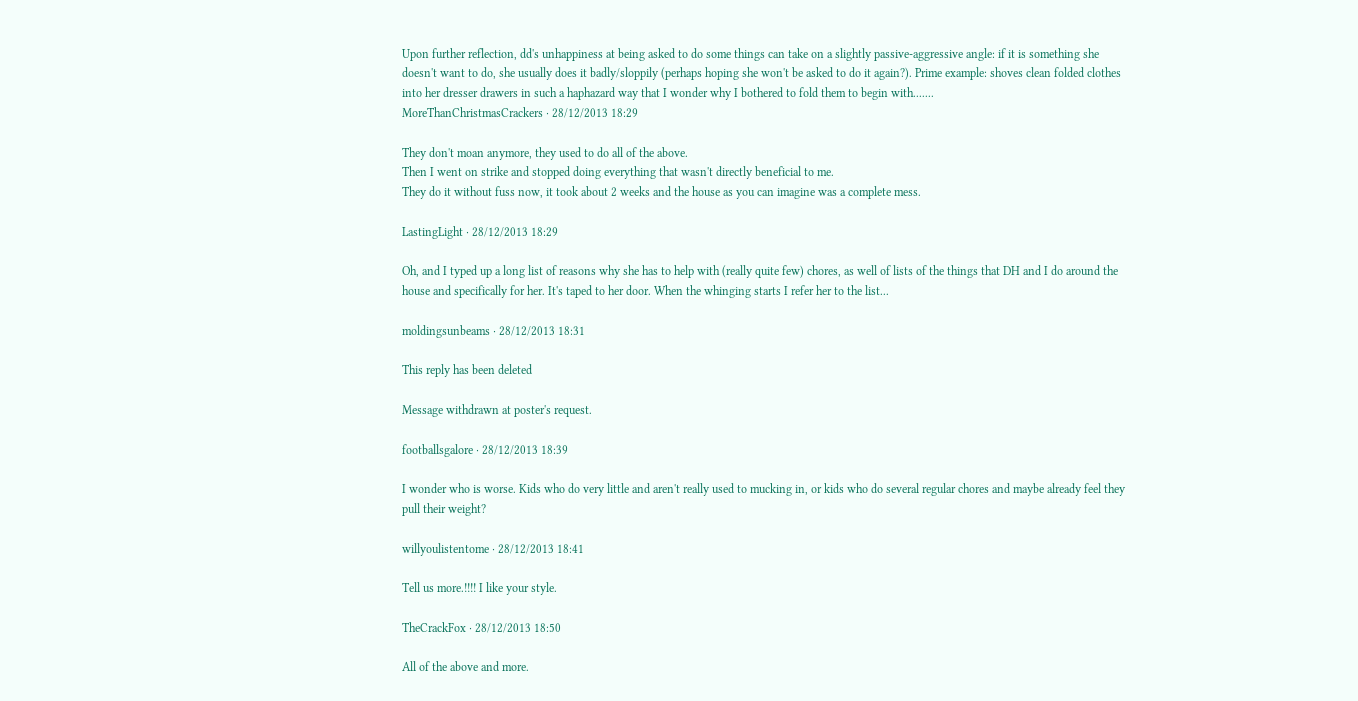Upon further reflection, dd's unhappiness at being asked to do some things can take on a slightly passive-aggressive angle: if it is something she doesn't want to do, she usually does it badly/sloppily (perhaps hoping she won't be asked to do it again?). Prime example: shoves clean folded clothes into her dresser drawers in such a haphazard way that I wonder why I bothered to fold them to begin with.......
MoreThanChristmasCrackers · 28/12/2013 18:29

They don't moan anymore, they used to do all of the above.
Then I went on strike and stopped doing everything that wasn't directly beneficial to me.
They do it without fuss now, it took about 2 weeks and the house as you can imagine was a complete mess.

LastingLight · 28/12/2013 18:29

Oh, and I typed up a long list of reasons why she has to help with (really quite few) chores, as well of lists of the things that DH and I do around the house and specifically for her. It's taped to her door. When the whinging starts I refer her to the list...

moldingsunbeams · 28/12/2013 18:31

This reply has been deleted

Message withdrawn at poster's request.

footballsgalore · 28/12/2013 18:39

I wonder who is worse. Kids who do very little and aren't really used to mucking in, or kids who do several regular chores and maybe already feel they pull their weight?

willyoulistentome · 28/12/2013 18:41

Tell us more.!!!! I like your style.

TheCrackFox · 28/12/2013 18:50

All of the above and more.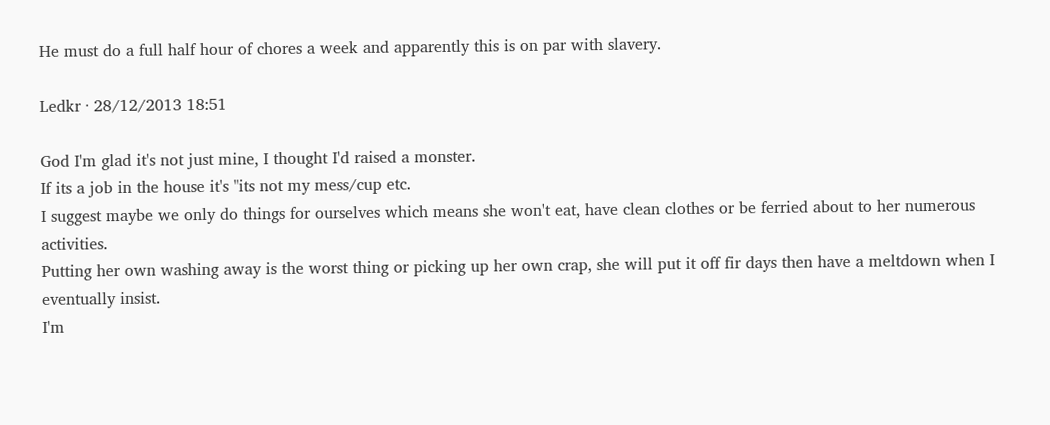He must do a full half hour of chores a week and apparently this is on par with slavery.

Ledkr · 28/12/2013 18:51

God I'm glad it's not just mine, I thought I'd raised a monster.
If its a job in the house it's "its not my mess/cup etc.
I suggest maybe we only do things for ourselves which means she won't eat, have clean clothes or be ferried about to her numerous activities.
Putting her own washing away is the worst thing or picking up her own crap, she will put it off fir days then have a meltdown when I eventually insist.
I'm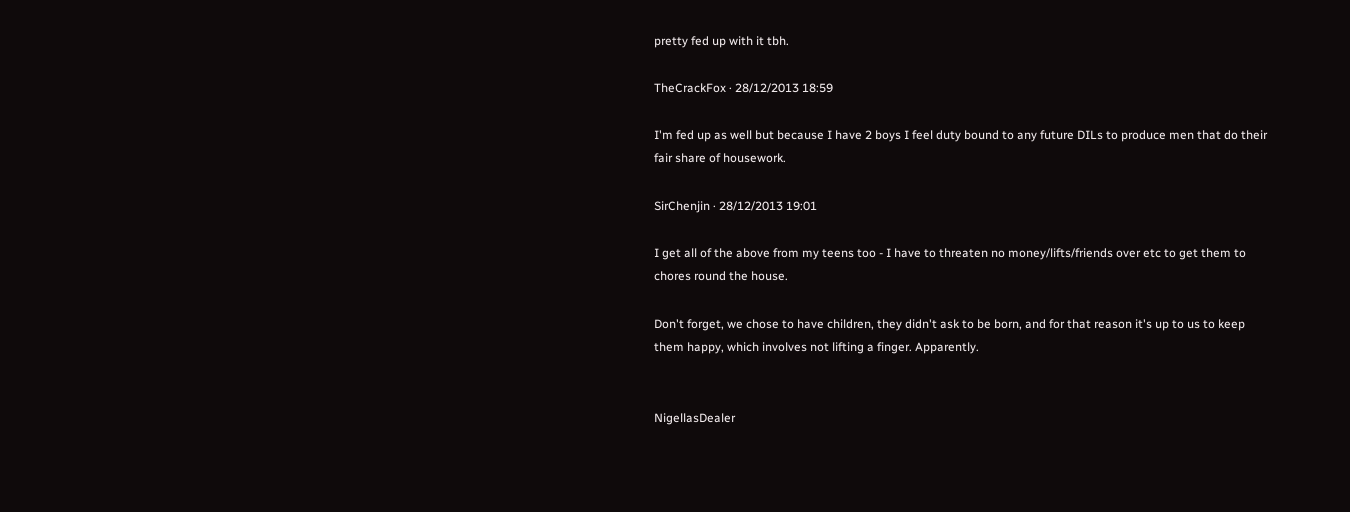pretty fed up with it tbh.

TheCrackFox · 28/12/2013 18:59

I'm fed up as well but because I have 2 boys I feel duty bound to any future DILs to produce men that do their fair share of housework.

SirChenjin · 28/12/2013 19:01

I get all of the above from my teens too - I have to threaten no money/lifts/friends over etc to get them to chores round the house.

Don't forget, we chose to have children, they didn't ask to be born, and for that reason it's up to us to keep them happy, which involves not lifting a finger. Apparently.


NigellasDealer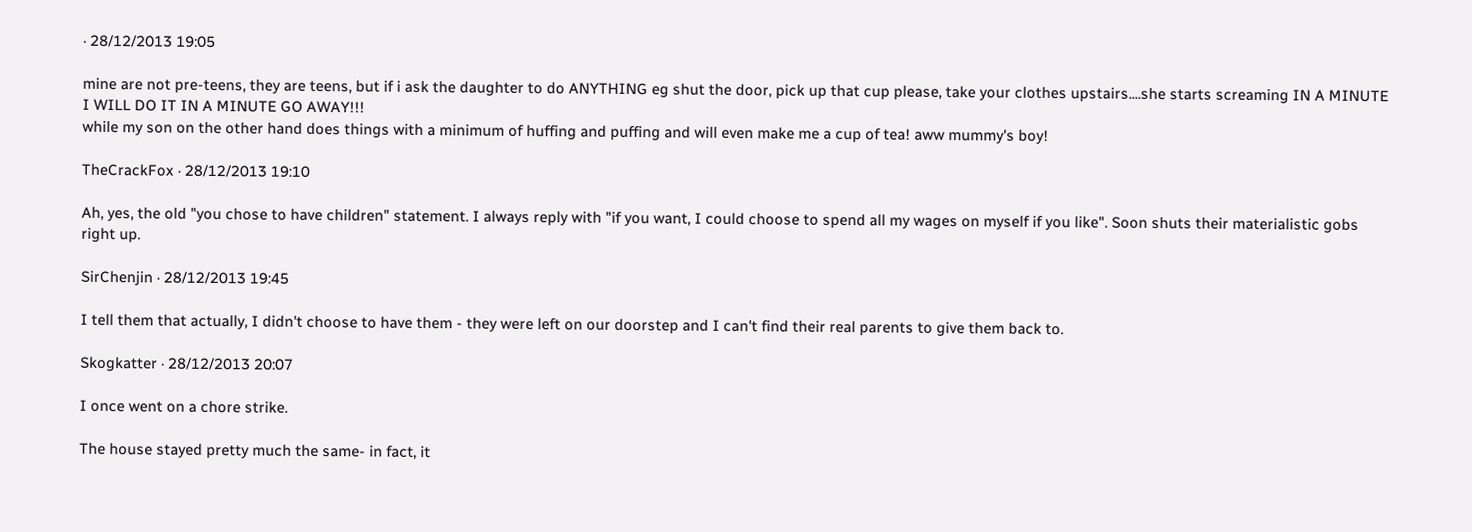· 28/12/2013 19:05

mine are not pre-teens, they are teens, but if i ask the daughter to do ANYTHING eg shut the door, pick up that cup please, take your clothes upstairs....she starts screaming IN A MINUTE I WILL DO IT IN A MINUTE GO AWAY!!!
while my son on the other hand does things with a minimum of huffing and puffing and will even make me a cup of tea! aww mummy's boy!

TheCrackFox · 28/12/2013 19:10

Ah, yes, the old "you chose to have children" statement. I always reply with "if you want, I could choose to spend all my wages on myself if you like". Soon shuts their materialistic gobs right up.

SirChenjin · 28/12/2013 19:45

I tell them that actually, I didn't choose to have them - they were left on our doorstep and I can't find their real parents to give them back to.

Skogkatter · 28/12/2013 20:07

I once went on a chore strike.

The house stayed pretty much the same- in fact, it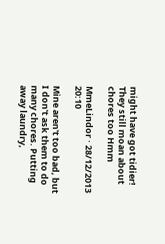might have got tidier! They still moan about chores too Hmm

MmeLindor · 28/12/2013 20:10

Mine aren't too bad, but I don't ask them to do many chores. Putting away laundry,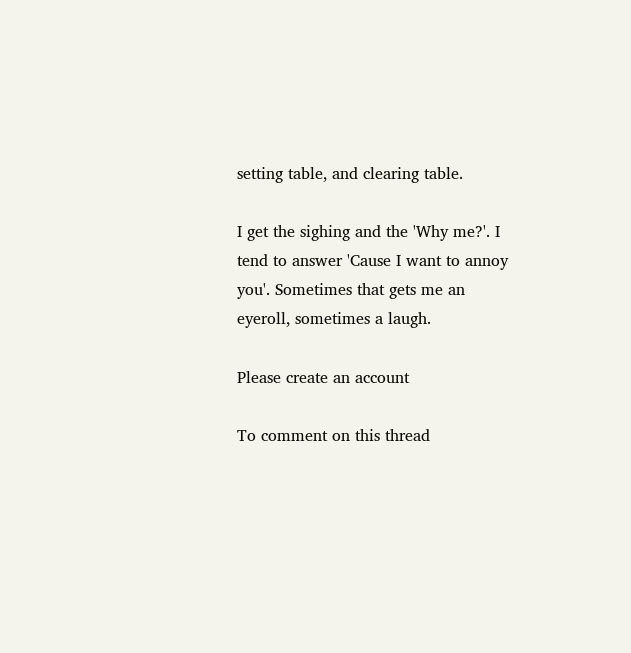setting table, and clearing table.

I get the sighing and the 'Why me?'. I tend to answer 'Cause I want to annoy you'. Sometimes that gets me an eyeroll, sometimes a laugh.

Please create an account

To comment on this thread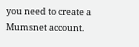you need to create a Mumsnet account.